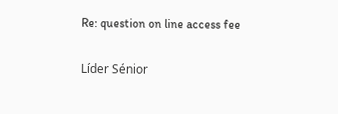Re: question on line access fee

Líder Sénior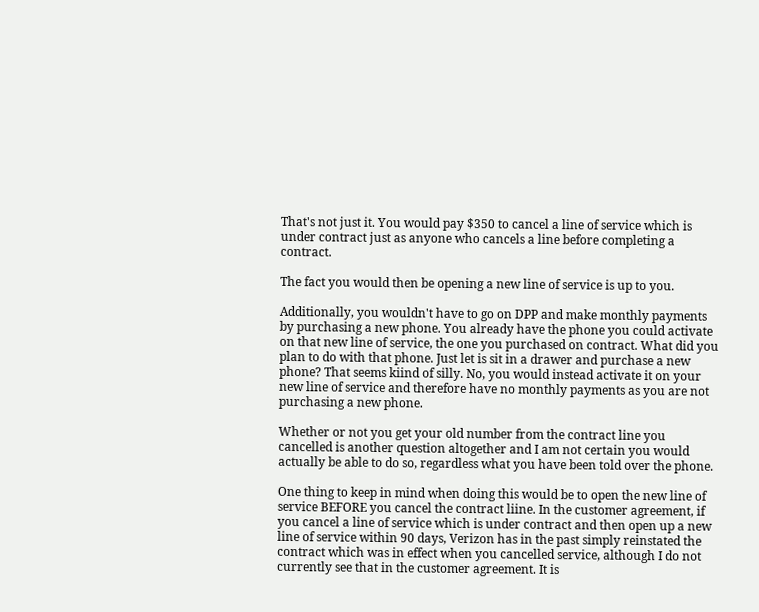That's not just it. You would pay $350 to cancel a line of service which is under contract just as anyone who cancels a line before completing a contract.

The fact you would then be opening a new line of service is up to you.

Additionally, you wouldn't have to go on DPP and make monthly payments by purchasing a new phone. You already have the phone you could activate on that new line of service, the one you purchased on contract. What did you plan to do with that phone. Just let is sit in a drawer and purchase a new phone? That seems kiind of silly. No, you would instead activate it on your new line of service and therefore have no monthly payments as you are not purchasing a new phone.

Whether or not you get your old number from the contract line you cancelled is another question altogether and I am not certain you would actually be able to do so, regardless what you have been told over the phone.

One thing to keep in mind when doing this would be to open the new line of service BEFORE you cancel the contract liine. In the customer agreement, if you cancel a line of service which is under contract and then open up a new line of service within 90 days, Verizon has in the past simply reinstated the contract which was in effect when you cancelled service, although I do not currently see that in the customer agreement. It is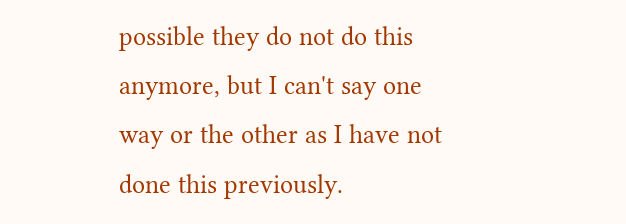possible they do not do this anymore, but I can't say one way or the other as I have not done this previously.